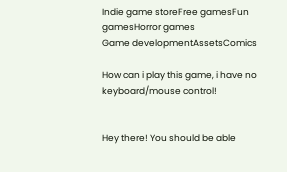Indie game storeFree gamesFun gamesHorror games
Game developmentAssetsComics

How can i play this game, i have no keyboard/mouse control!


Hey there! You should be able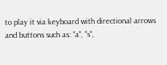to play it via keyboard with directional arrows and buttons such as: "a", "s",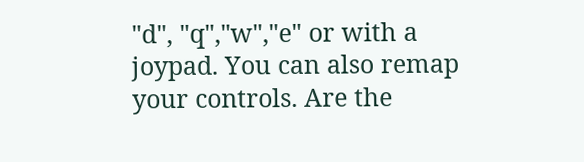"d", "q","w","e" or with a joypad. You can also remap your controls. Are the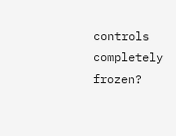controls completely frozen?